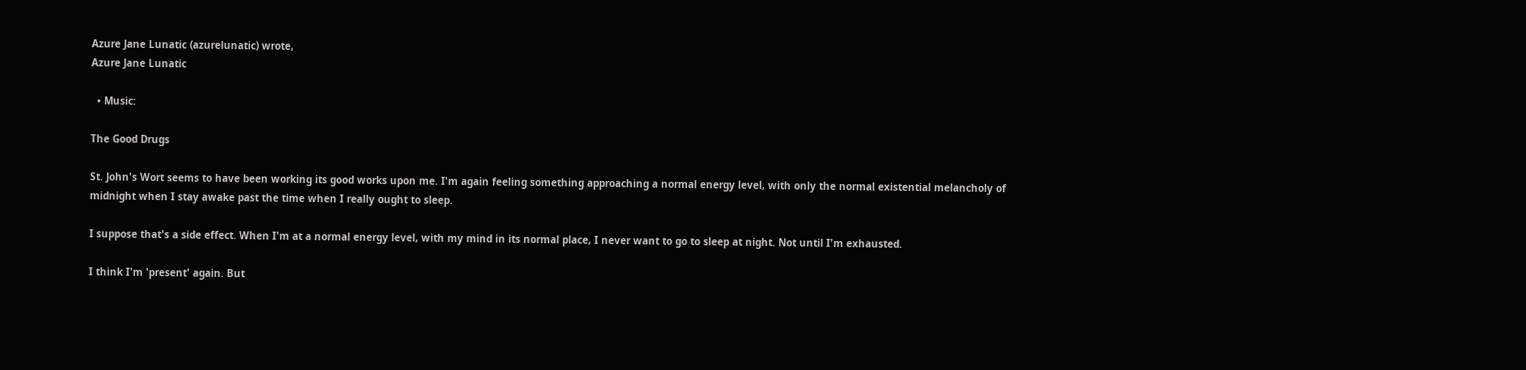Azure Jane Lunatic (azurelunatic) wrote,
Azure Jane Lunatic

  • Music:

The Good Drugs

St. John's Wort seems to have been working its good works upon me. I'm again feeling something approaching a normal energy level, with only the normal existential melancholy of midnight when I stay awake past the time when I really ought to sleep.

I suppose that's a side effect. When I'm at a normal energy level, with my mind in its normal place, I never want to go to sleep at night. Not until I'm exhausted.

I think I'm 'present' again. But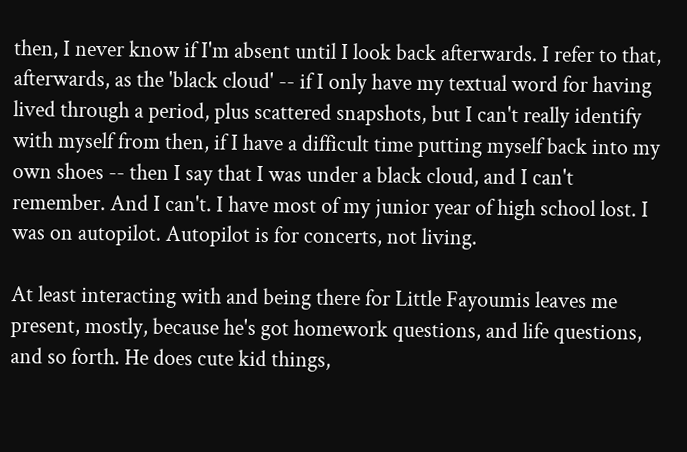then, I never know if I'm absent until I look back afterwards. I refer to that, afterwards, as the 'black cloud' -- if I only have my textual word for having lived through a period, plus scattered snapshots, but I can't really identify with myself from then, if I have a difficult time putting myself back into my own shoes -- then I say that I was under a black cloud, and I can't remember. And I can't. I have most of my junior year of high school lost. I was on autopilot. Autopilot is for concerts, not living.

At least interacting with and being there for Little Fayoumis leaves me present, mostly, because he's got homework questions, and life questions, and so forth. He does cute kid things,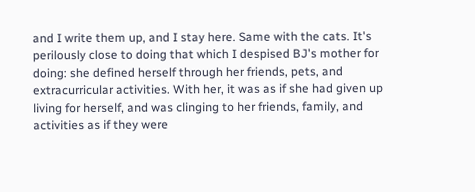and I write them up, and I stay here. Same with the cats. It's perilously close to doing that which I despised BJ's mother for doing: she defined herself through her friends, pets, and extracurricular activities. With her, it was as if she had given up living for herself, and was clinging to her friends, family, and activities as if they were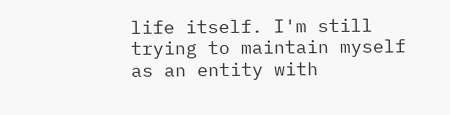life itself. I'm still trying to maintain myself as an entity with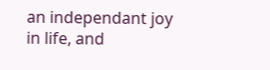an independant joy in life, and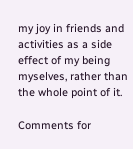my joy in friends and activities as a side effect of my being myselves, rather than the whole point of it.

Comments for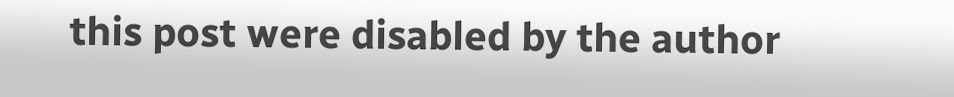this post were disabled by the author